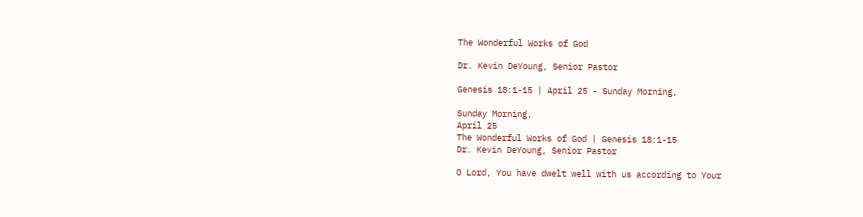The Wonderful Works of God

Dr. Kevin DeYoung, Senior Pastor

Genesis 18:1-15 | April 25 - Sunday Morning,

Sunday Morning,
April 25
The Wonderful Works of God | Genesis 18:1-15
Dr. Kevin DeYoung, Senior Pastor

O Lord, You have dwelt well with us according to Your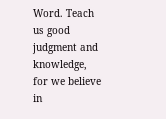Word. Teach us good judgment and knowledge, for we believe in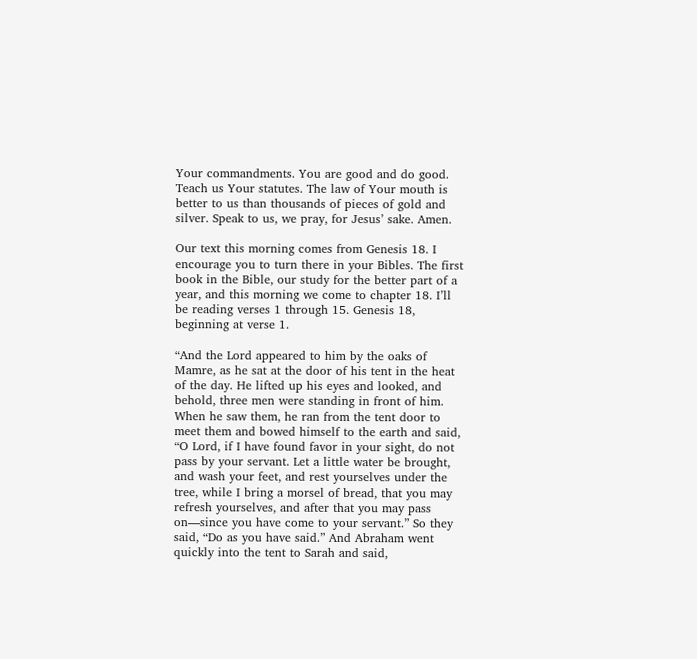Your commandments. You are good and do good. Teach us Your statutes. The law of Your mouth is better to us than thousands of pieces of gold and silver. Speak to us, we pray, for Jesus’ sake. Amen.

Our text this morning comes from Genesis 18. I encourage you to turn there in your Bibles. The first book in the Bible, our study for the better part of a year, and this morning we come to chapter 18. I’ll be reading verses 1 through 15. Genesis 18, beginning at verse 1.

“And the Lord appeared to him by the oaks of Mamre, as he sat at the door of his tent in the heat of the day. He lifted up his eyes and looked, and behold, three men were standing in front of him. When he saw them, he ran from the tent door to meet them and bowed himself to the earth and said, “O Lord, if I have found favor in your sight, do not pass by your servant. Let a little water be brought, and wash your feet, and rest yourselves under the tree, while I bring a morsel of bread, that you may refresh yourselves, and after that you may pass on—since you have come to your servant.” So they said, “Do as you have said.” And Abraham went quickly into the tent to Sarah and said,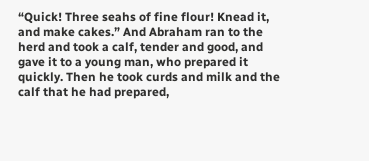“Quick! Three seahs of fine flour! Knead it, and make cakes.” And Abraham ran to the herd and took a calf, tender and good, and gave it to a young man, who prepared it quickly. Then he took curds and milk and the calf that he had prepared,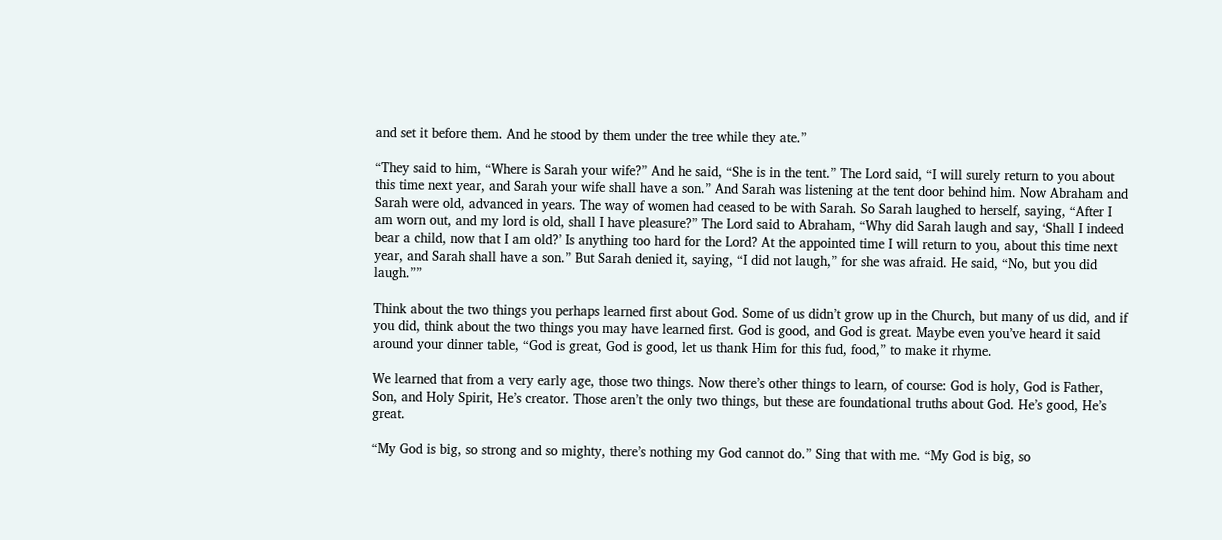and set it before them. And he stood by them under the tree while they ate.”

“They said to him, “Where is Sarah your wife?” And he said, “She is in the tent.” The Lord said, “I will surely return to you about this time next year, and Sarah your wife shall have a son.” And Sarah was listening at the tent door behind him. Now Abraham and Sarah were old, advanced in years. The way of women had ceased to be with Sarah. So Sarah laughed to herself, saying, “After I am worn out, and my lord is old, shall I have pleasure?” The Lord said to Abraham, “Why did Sarah laugh and say, ‘Shall I indeed bear a child, now that I am old?’ Is anything too hard for the Lord? At the appointed time I will return to you, about this time next year, and Sarah shall have a son.” But Sarah denied it, saying, “I did not laugh,” for she was afraid. He said, “No, but you did laugh.””

Think about the two things you perhaps learned first about God. Some of us didn’t grow up in the Church, but many of us did, and if you did, think about the two things you may have learned first. God is good, and God is great. Maybe even you’ve heard it said around your dinner table, “God is great, God is good, let us thank Him for this fud, food,” to make it rhyme.

We learned that from a very early age, those two things. Now there’s other things to learn, of course: God is holy, God is Father, Son, and Holy Spirit, He’s creator. Those aren’t the only two things, but these are foundational truths about God. He’s good, He’s great.

“My God is big, so strong and so mighty, there’s nothing my God cannot do.” Sing that with me. “My God is big, so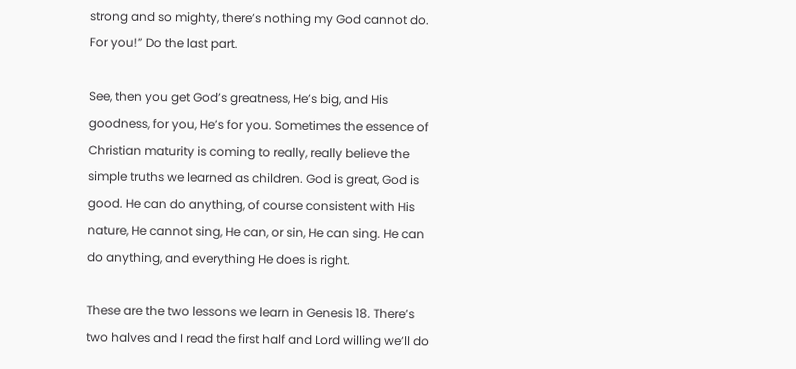strong and so mighty, there’s nothing my God cannot do. For you!” Do the last part.

See, then you get God’s greatness, He’s big, and His goodness, for you, He’s for you. Sometimes the essence of Christian maturity is coming to really, really believe the simple truths we learned as children. God is great, God is good. He can do anything, of course consistent with His nature, He cannot sing, He can, or sin, He can sing. He can do anything, and everything He does is right.

These are the two lessons we learn in Genesis 18. There’s two halves and I read the first half and Lord willing we’ll do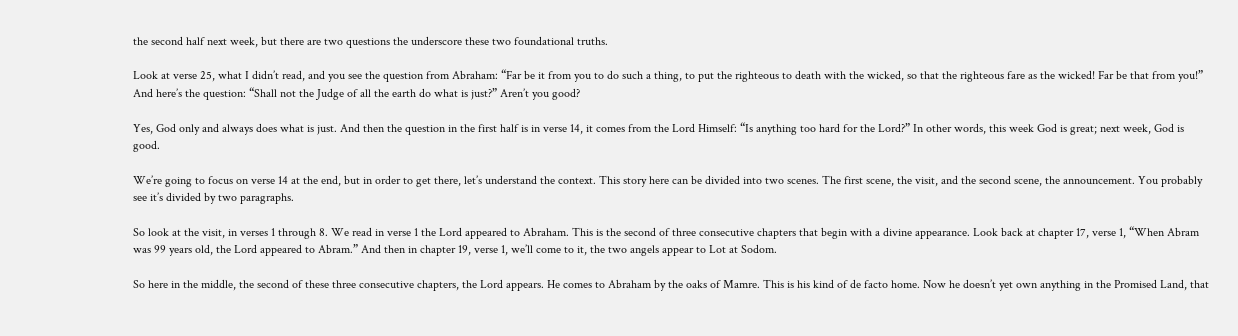the second half next week, but there are two questions the underscore these two foundational truths.

Look at verse 25, what I didn’t read, and you see the question from Abraham: “Far be it from you to do such a thing, to put the righteous to death with the wicked, so that the righteous fare as the wicked! Far be that from you!” And here’s the question: “Shall not the Judge of all the earth do what is just?” Aren’t you good?

Yes, God only and always does what is just. And then the question in the first half is in verse 14, it comes from the Lord Himself: “Is anything too hard for the Lord?” In other words, this week God is great; next week, God is good.

We’re going to focus on verse 14 at the end, but in order to get there, let’s understand the context. This story here can be divided into two scenes. The first scene, the visit, and the second scene, the announcement. You probably see it’s divided by two paragraphs.

So look at the visit, in verses 1 through 8. We read in verse 1 the Lord appeared to Abraham. This is the second of three consecutive chapters that begin with a divine appearance. Look back at chapter 17, verse 1, “When Abram was 99 years old, the Lord appeared to Abram.” And then in chapter 19, verse 1, we’ll come to it, the two angels appear to Lot at Sodom.

So here in the middle, the second of these three consecutive chapters, the Lord appears. He comes to Abraham by the oaks of Mamre. This is his kind of de facto home. Now he doesn’t yet own anything in the Promised Land, that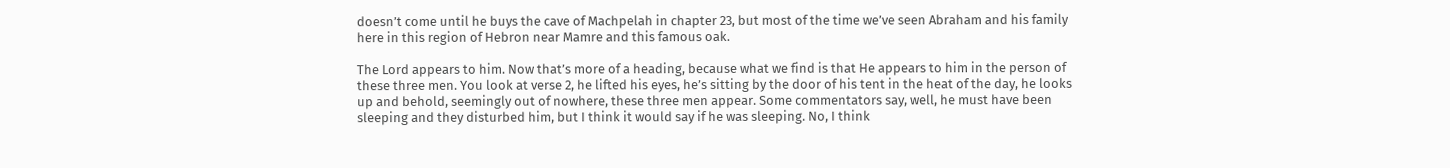doesn’t come until he buys the cave of Machpelah in chapter 23, but most of the time we’ve seen Abraham and his family here in this region of Hebron near Mamre and this famous oak.

The Lord appears to him. Now that’s more of a heading, because what we find is that He appears to him in the person of these three men. You look at verse 2, he lifted his eyes, he’s sitting by the door of his tent in the heat of the day, he looks up and behold, seemingly out of nowhere, these three men appear. Some commentators say, well, he must have been sleeping and they disturbed him, but I think it would say if he was sleeping. No, I think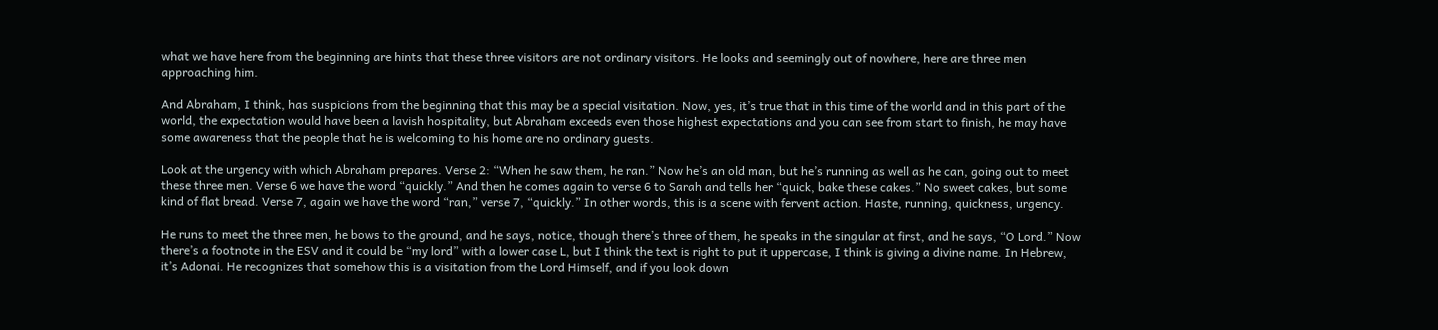what we have here from the beginning are hints that these three visitors are not ordinary visitors. He looks and seemingly out of nowhere, here are three men approaching him.

And Abraham, I think, has suspicions from the beginning that this may be a special visitation. Now, yes, it’s true that in this time of the world and in this part of the world, the expectation would have been a lavish hospitality, but Abraham exceeds even those highest expectations and you can see from start to finish, he may have some awareness that the people that he is welcoming to his home are no ordinary guests.

Look at the urgency with which Abraham prepares. Verse 2: “When he saw them, he ran.” Now he’s an old man, but he’s running as well as he can, going out to meet these three men. Verse 6 we have the word “quickly.” And then he comes again to verse 6 to Sarah and tells her “quick, bake these cakes.” No sweet cakes, but some kind of flat bread. Verse 7, again we have the word “ran,” verse 7, “quickly.” In other words, this is a scene with fervent action. Haste, running, quickness, urgency.

He runs to meet the three men, he bows to the ground, and he says, notice, though there’s three of them, he speaks in the singular at first, and he says, “O Lord.” Now there’s a footnote in the ESV and it could be “my lord” with a lower case L, but I think the text is right to put it uppercase, I think is giving a divine name. In Hebrew, it’s Adonai. He recognizes that somehow this is a visitation from the Lord Himself, and if you look down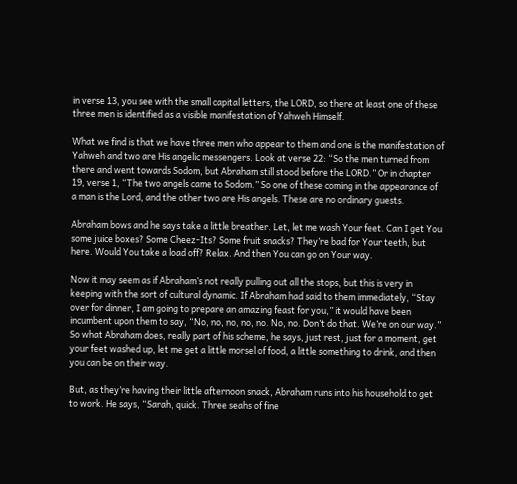in verse 13, you see with the small capital letters, the LORD, so there at least one of these three men is identified as a visible manifestation of Yahweh Himself.

What we find is that we have three men who appear to them and one is the manifestation of Yahweh and two are His angelic messengers. Look at verse 22: “So the men turned from there and went towards Sodom, but Abraham still stood before the LORD.” Or in chapter 19, verse 1, “The two angels came to Sodom.” So one of these coming in the appearance of a man is the Lord, and the other two are His angels. These are no ordinary guests.

Abraham bows and he says take a little breather. Let, let me wash Your feet. Can I get You some juice boxes? Some Cheez-Its? Some fruit snacks? They’re bad for Your teeth, but here. Would You take a load off? Relax. And then You can go on Your way.

Now it may seem as if Abraham’s not really pulling out all the stops, but this is very in keeping with the sort of cultural dynamic. If Abraham had said to them immediately, “Stay over for dinner, I am going to prepare an amazing feast for you,” it would have been incumbent upon them to say, “No, no, no, no, no. No, no. Don’t do that. We’re on our way.” So what Abraham does, really part of his scheme, he says, just rest, just for a moment, get your feet washed up, let me get a little morsel of food, a little something to drink, and then you can be on their way.

But, as they’re having their little afternoon snack, Abraham runs into his household to get to work. He says, “Sarah, quick. Three seahs of fine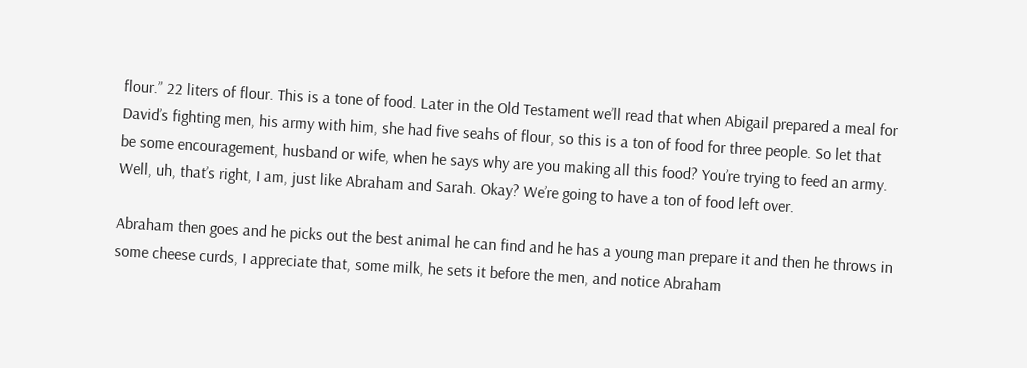flour.” 22 liters of flour. This is a tone of food. Later in the Old Testament we’ll read that when Abigail prepared a meal for David’s fighting men, his army with him, she had five seahs of flour, so this is a ton of food for three people. So let that be some encouragement, husband or wife, when he says why are you making all this food? You’re trying to feed an army. Well, uh, that’s right, I am, just like Abraham and Sarah. Okay? We’re going to have a ton of food left over.

Abraham then goes and he picks out the best animal he can find and he has a young man prepare it and then he throws in some cheese curds, I appreciate that, some milk, he sets it before the men, and notice Abraham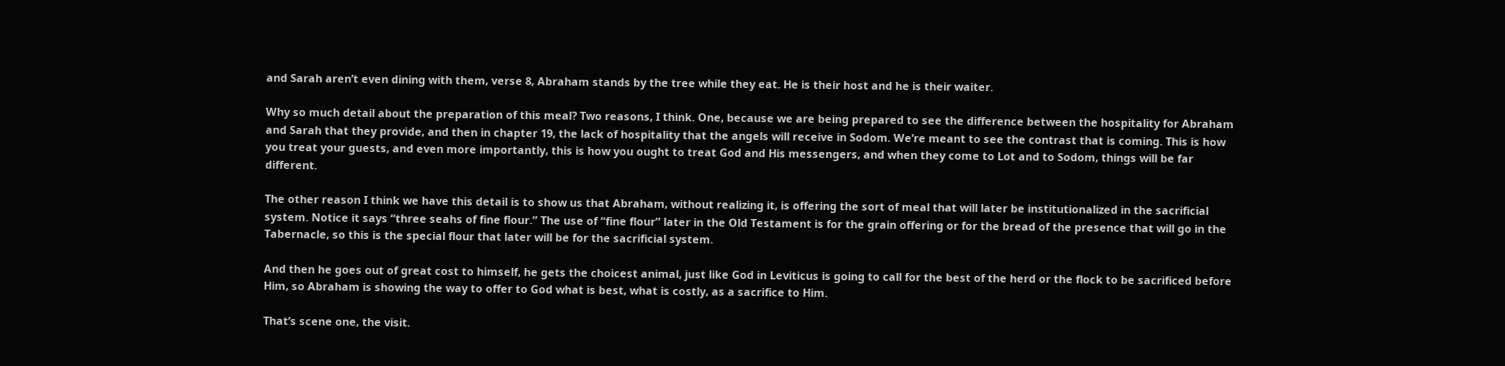and Sarah aren’t even dining with them, verse 8, Abraham stands by the tree while they eat. He is their host and he is their waiter.

Why so much detail about the preparation of this meal? Two reasons, I think. One, because we are being prepared to see the difference between the hospitality for Abraham and Sarah that they provide, and then in chapter 19, the lack of hospitality that the angels will receive in Sodom. We’re meant to see the contrast that is coming. This is how you treat your guests, and even more importantly, this is how you ought to treat God and His messengers, and when they come to Lot and to Sodom, things will be far different.

The other reason I think we have this detail is to show us that Abraham, without realizing it, is offering the sort of meal that will later be institutionalized in the sacrificial system. Notice it says “three seahs of fine flour.” The use of “fine flour” later in the Old Testament is for the grain offering or for the bread of the presence that will go in the Tabernacle, so this is the special flour that later will be for the sacrificial system.

And then he goes out of great cost to himself, he gets the choicest animal, just like God in Leviticus is going to call for the best of the herd or the flock to be sacrificed before Him, so Abraham is showing the way to offer to God what is best, what is costly, as a sacrifice to Him.

That’s scene one, the visit.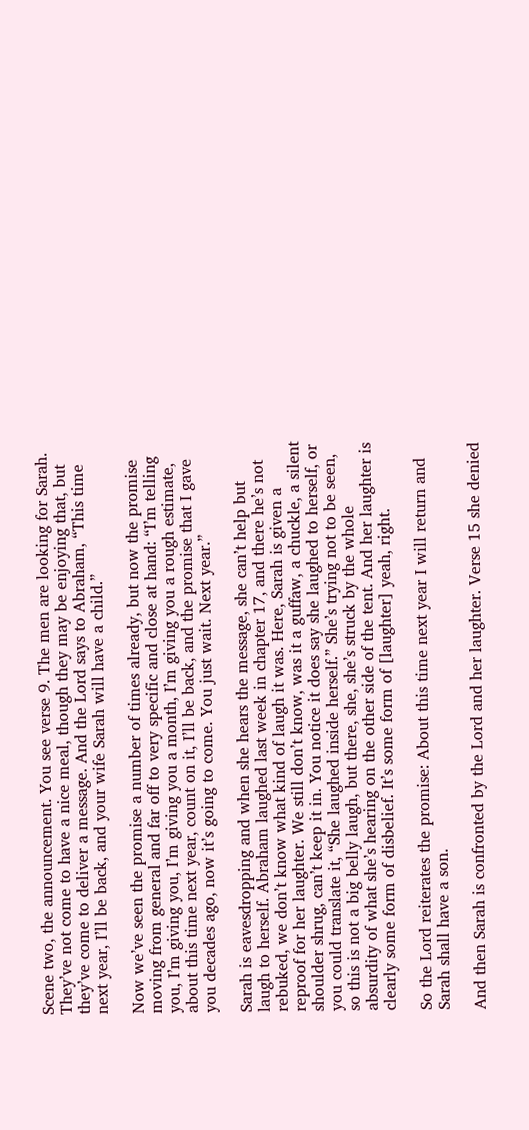Scene two, the announcement. You see verse 9. The men are looking for Sarah. They’ve not come to have a nice meal, though they may be enjoying that, but they’ve come to deliver a message. And the Lord says to Abraham, “This time next year, I’ll be back, and your wife Sarah will have a child.”

Now we’ve seen the promise a number of times already, but now the promise moving from general and far off to very specific and close at hand: “I’m telling you, I’m giving you, I’m giving you a month, I’m giving you a rough estimate, about this time next year, count on it, I’ll be back, and the promise that I gave you decades ago, now it’s going to come. You just wait. Next year.”

Sarah is eavesdropping and when she hears the message, she can’t help but laugh to herself. Abraham laughed last week in chapter 17, and there he’s not rebuked, we don’t know what kind of laugh it was. Here, Sarah is given a reproof for her laughter. We still don’t know, was it a guffaw, a chuckle, a silent shoulder shrug, can’t keep it in. You notice it does say she laughed to herself, or you could translate it, “She laughed inside herself.” She’s trying not to be seen, so this is not a big belly laugh, but there, she, she’s struck by the whole absurdity of what she’s hearing on the other side of the tent. And her laughter is clearly some form of disbelief. It’s some form of [laughter] yeah, right.

So the Lord reiterates the promise: About this time next year I will return and Sarah shall have a son.

And then Sarah is confronted by the Lord and her laughter. Verse 15 she denied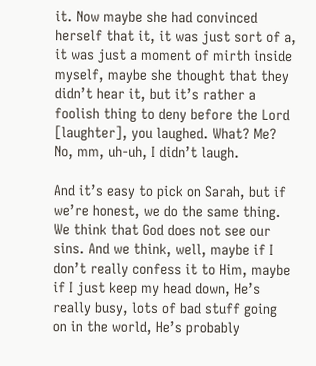it. Now maybe she had convinced herself that it, it was just sort of a, it was just a moment of mirth inside myself, maybe she thought that they didn’t hear it, but it’s rather a foolish thing to deny before the Lord [laughter], you laughed. What? Me? No, mm, uh-uh, I didn’t laugh.

And it’s easy to pick on Sarah, but if we’re honest, we do the same thing. We think that God does not see our sins. And we think, well, maybe if I don’t really confess it to Him, maybe if I just keep my head down, He’s really busy, lots of bad stuff going on in the world, He’s probably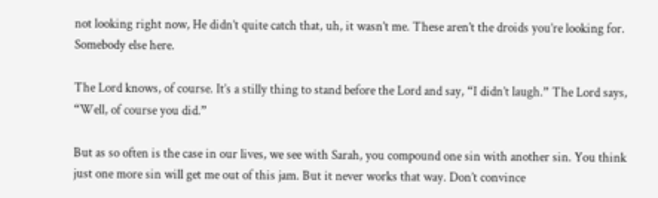not looking right now, He didn’t quite catch that, uh, it wasn’t me. These aren’t the droids you’re looking for. Somebody else here.

The Lord knows, of course. It’s a stilly thing to stand before the Lord and say, “I didn’t laugh.” The Lord says, “Well, of course you did.”

But as so often is the case in our lives, we see with Sarah, you compound one sin with another sin. You think just one more sin will get me out of this jam. But it never works that way. Don’t convince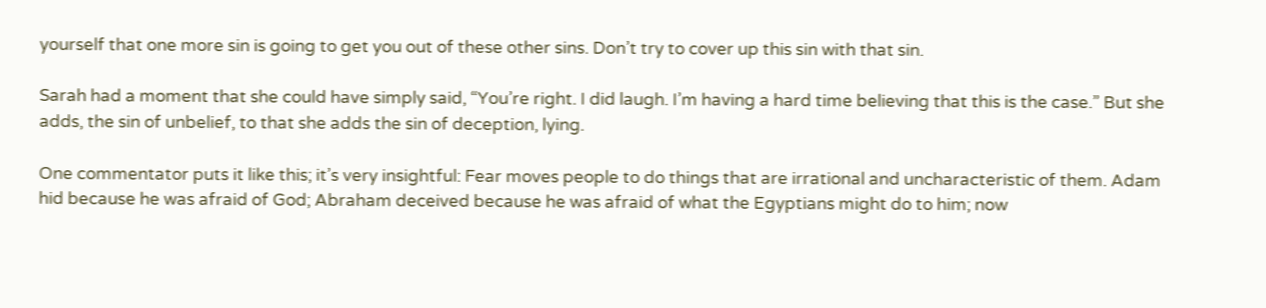yourself that one more sin is going to get you out of these other sins. Don’t try to cover up this sin with that sin.

Sarah had a moment that she could have simply said, “You’re right. I did laugh. I’m having a hard time believing that this is the case.” But she adds, the sin of unbelief, to that she adds the sin of deception, lying.

One commentator puts it like this; it’s very insightful: Fear moves people to do things that are irrational and uncharacteristic of them. Adam hid because he was afraid of God; Abraham deceived because he was afraid of what the Egyptians might do to him; now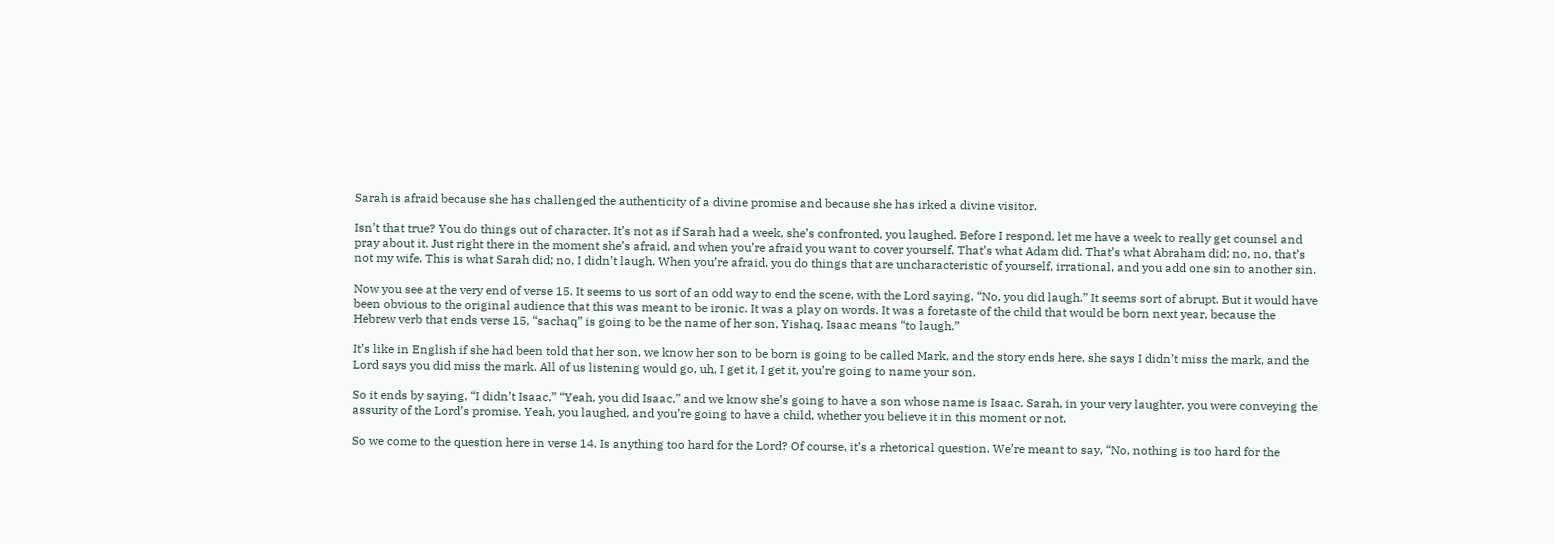Sarah is afraid because she has challenged the authenticity of a divine promise and because she has irked a divine visitor.

Isn’t that true? You do things out of character. It’s not as if Sarah had a week, she’s confronted, you laughed. Before I respond, let me have a week to really get counsel and pray about it. Just right there in the moment she’s afraid, and when you’re afraid you want to cover yourself. That’s what Adam did. That’s what Abraham did; no, no, that’s not my wife. This is what Sarah did; no, I didn’t laugh. When you’re afraid, you do things that are uncharacteristic of yourself, irrational, and you add one sin to another sin.

Now you see at the very end of verse 15. It seems to us sort of an odd way to end the scene, with the Lord saying, “No, you did laugh.” It seems sort of abrupt. But it would have been obvious to the original audience that this was meant to be ironic. It was a play on words. It was a foretaste of the child that would be born next year, because the Hebrew verb that ends verse 15, “sachaq” is going to be the name of her son, Yishaq. Isaac means “to laugh.”

It’s like in English if she had been told that her son, we know her son to be born is going to be called Mark, and the story ends here, she says I didn’t miss the mark, and the Lord says you did miss the mark. All of us listening would go, uh, I get it, I get it, you’re going to name your son.

So it ends by saying, “I didn’t Isaac,” “Yeah, you did Isaac,” and we know she’s going to have a son whose name is Isaac. Sarah, in your very laughter, you were conveying the assurity of the Lord’s promise. Yeah, you laughed, and you’re going to have a child, whether you believe it in this moment or not.

So we come to the question here in verse 14. Is anything too hard for the Lord? Of course, it’s a rhetorical question. We’re meant to say, “No, nothing is too hard for the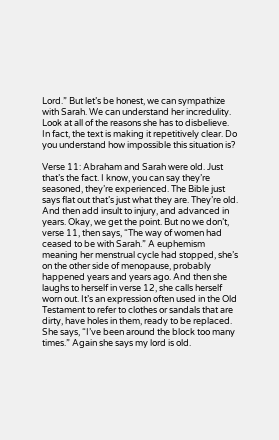Lord.” But let’s be honest, we can sympathize with Sarah. We can understand her incredulity. Look at all of the reasons she has to disbelieve. In fact, the text is making it repetitively clear. Do you understand how impossible this situation is?

Verse 11: Abraham and Sarah were old. Just that’s the fact. I know, you can say they’re seasoned, they’re experienced. The Bible just says flat out that’s just what they are. They’re old. And then add insult to injury, and advanced in years. Okay, we get the point. But no we don’t, verse 11, then says, “The way of women had ceased to be with Sarah.” A euphemism meaning her menstrual cycle had stopped, she’s on the other side of menopause, probably happened years and years ago. And then she laughs to herself in verse 12, she calls herself worn out. It’s an expression often used in the Old Testament to refer to clothes or sandals that are dirty, have holes in them, ready to be replaced. She says, “I’ve been around the block too many times.” Again she says my lord is old.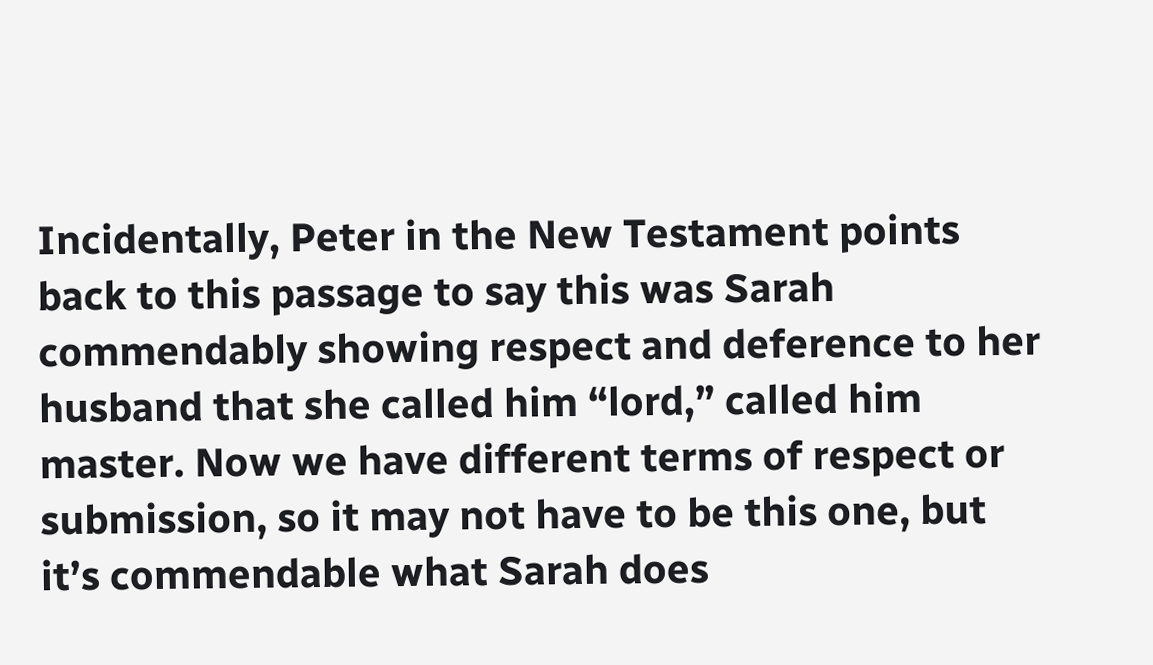Incidentally, Peter in the New Testament points back to this passage to say this was Sarah commendably showing respect and deference to her husband that she called him “lord,” called him master. Now we have different terms of respect or submission, so it may not have to be this one, but it’s commendable what Sarah does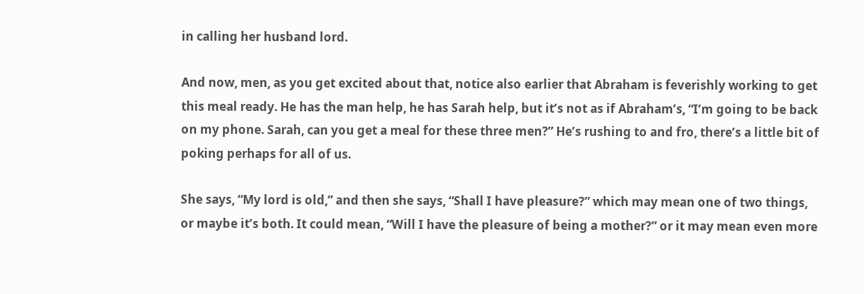in calling her husband lord.

And now, men, as you get excited about that, notice also earlier that Abraham is feverishly working to get this meal ready. He has the man help, he has Sarah help, but it’s not as if Abraham’s, “I’m going to be back on my phone. Sarah, can you get a meal for these three men?” He’s rushing to and fro, there’s a little bit of poking perhaps for all of us.

She says, “My lord is old,” and then she says, “Shall I have pleasure?” which may mean one of two things, or maybe it’s both. It could mean, “Will I have the pleasure of being a mother?” or it may mean even more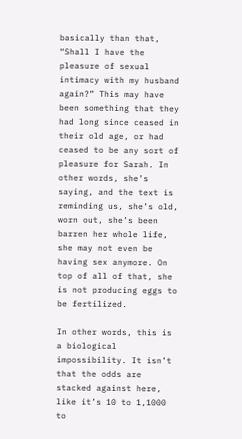basically than that, “Shall I have the pleasure of sexual intimacy with my husband again?” This may have been something that they had long since ceased in their old age, or had ceased to be any sort of pleasure for Sarah. In other words, she’s saying, and the text is reminding us, she’s old, worn out, she’s been barren her whole life, she may not even be having sex anymore. On top of all of that, she is not producing eggs to be fertilized.

In other words, this is a biological impossibility. It isn’t that the odds are stacked against here, like it’s 10 to 1,1000 to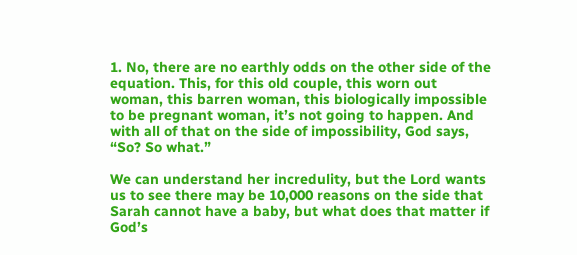1. No, there are no earthly odds on the other side of the equation. This, for this old couple, this worn out woman, this barren woman, this biologically impossible to be pregnant woman, it’s not going to happen. And with all of that on the side of impossibility, God says, “So? So what.”

We can understand her incredulity, but the Lord wants us to see there may be 10,000 reasons on the side that Sarah cannot have a baby, but what does that matter if God’s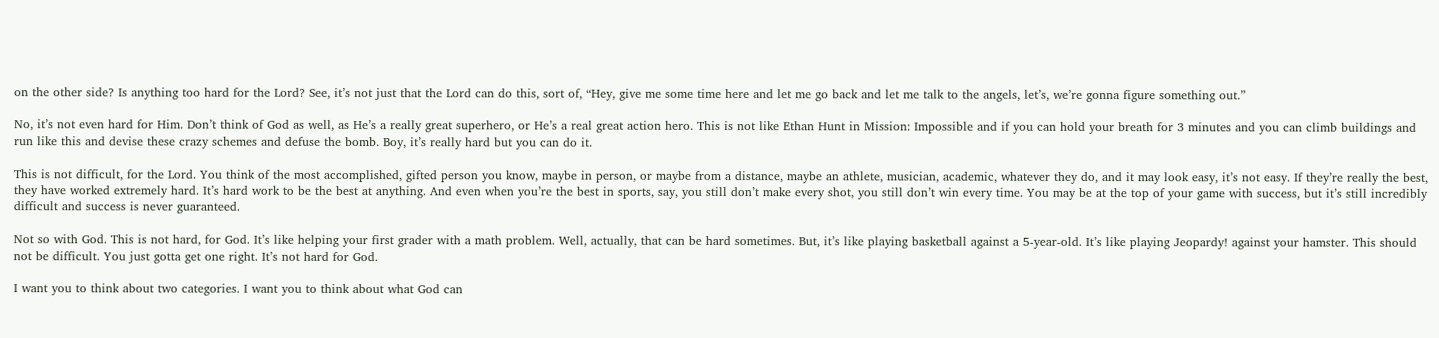on the other side? Is anything too hard for the Lord? See, it’s not just that the Lord can do this, sort of, “Hey, give me some time here and let me go back and let me talk to the angels, let’s, we’re gonna figure something out.”

No, it’s not even hard for Him. Don’t think of God as well, as He’s a really great superhero, or He’s a real great action hero. This is not like Ethan Hunt in Mission: Impossible and if you can hold your breath for 3 minutes and you can climb buildings and run like this and devise these crazy schemes and defuse the bomb. Boy, it’s really hard but you can do it.

This is not difficult, for the Lord. You think of the most accomplished, gifted person you know, maybe in person, or maybe from a distance, maybe an athlete, musician, academic, whatever they do, and it may look easy, it’s not easy. If they’re really the best, they have worked extremely hard. It’s hard work to be the best at anything. And even when you’re the best in sports, say, you still don’t make every shot, you still don’t win every time. You may be at the top of your game with success, but it’s still incredibly difficult and success is never guaranteed.

Not so with God. This is not hard, for God. It’s like helping your first grader with a math problem. Well, actually, that can be hard sometimes. But, it’s like playing basketball against a 5-year-old. It’s like playing Jeopardy! against your hamster. This should not be difficult. You just gotta get one right. It’s not hard for God.

I want you to think about two categories. I want you to think about what God can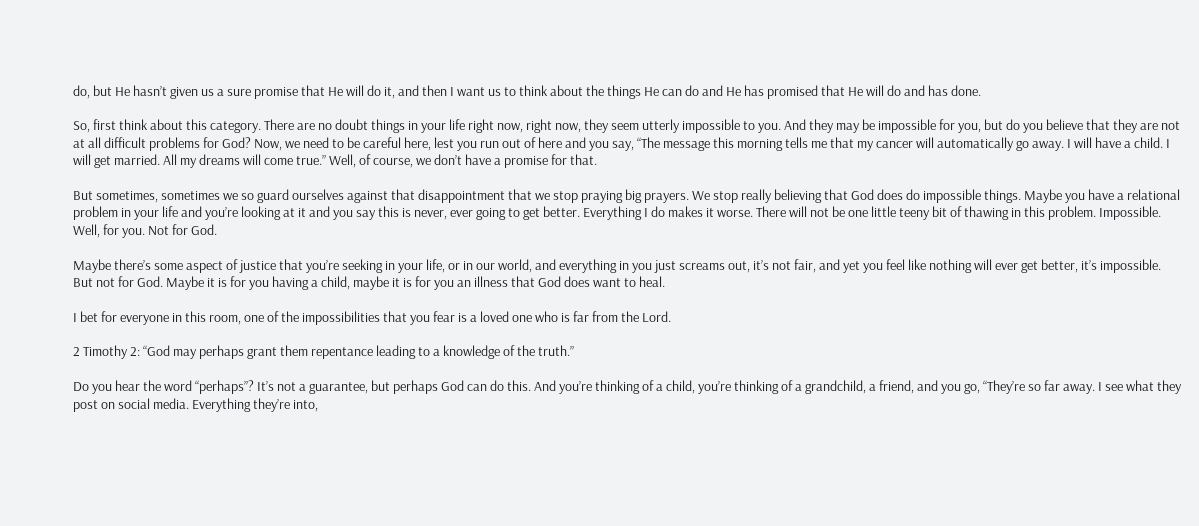do, but He hasn’t given us a sure promise that He will do it, and then I want us to think about the things He can do and He has promised that He will do and has done.

So, first think about this category. There are no doubt things in your life right now, right now, they seem utterly impossible to you. And they may be impossible for you, but do you believe that they are not at all difficult problems for God? Now, we need to be careful here, lest you run out of here and you say, “The message this morning tells me that my cancer will automatically go away. I will have a child. I will get married. All my dreams will come true.” Well, of course, we don’t have a promise for that.

But sometimes, sometimes we so guard ourselves against that disappointment that we stop praying big prayers. We stop really believing that God does do impossible things. Maybe you have a relational problem in your life and you’re looking at it and you say this is never, ever going to get better. Everything I do makes it worse. There will not be one little teeny bit of thawing in this problem. Impossible. Well, for you. Not for God.

Maybe there’s some aspect of justice that you’re seeking in your life, or in our world, and everything in you just screams out, it’s not fair, and yet you feel like nothing will ever get better, it’s impossible. But not for God. Maybe it is for you having a child, maybe it is for you an illness that God does want to heal.

I bet for everyone in this room, one of the impossibilities that you fear is a loved one who is far from the Lord.

2 Timothy 2: “God may perhaps grant them repentance leading to a knowledge of the truth.”

Do you hear the word “perhaps”? It’s not a guarantee, but perhaps God can do this. And you’re thinking of a child, you’re thinking of a grandchild, a friend, and you go, “They’re so far away. I see what they post on social media. Everything they’re into,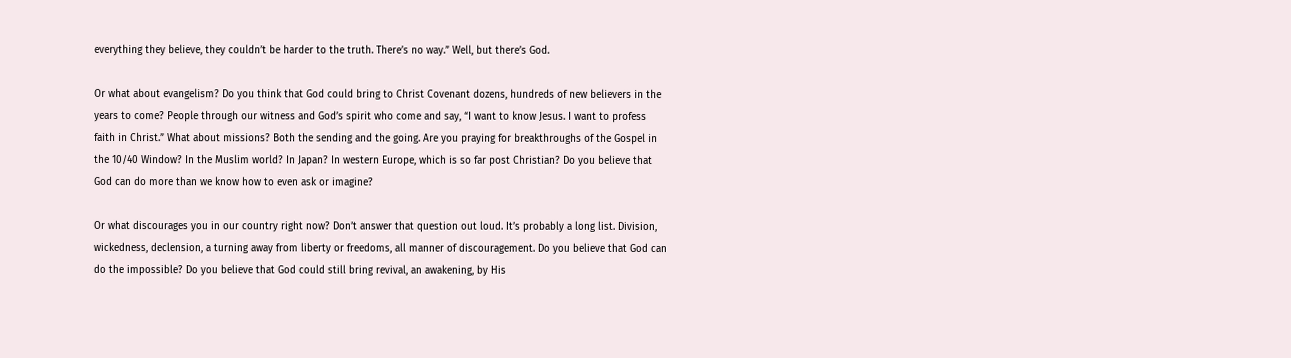everything they believe, they couldn’t be harder to the truth. There’s no way.” Well, but there’s God.

Or what about evangelism? Do you think that God could bring to Christ Covenant dozens, hundreds of new believers in the years to come? People through our witness and God’s spirit who come and say, “I want to know Jesus. I want to profess faith in Christ.” What about missions? Both the sending and the going. Are you praying for breakthroughs of the Gospel in the 10/40 Window? In the Muslim world? In Japan? In western Europe, which is so far post Christian? Do you believe that God can do more than we know how to even ask or imagine?

Or what discourages you in our country right now? Don’t answer that question out loud. It’s probably a long list. Division, wickedness, declension, a turning away from liberty or freedoms, all manner of discouragement. Do you believe that God can do the impossible? Do you believe that God could still bring revival, an awakening, by His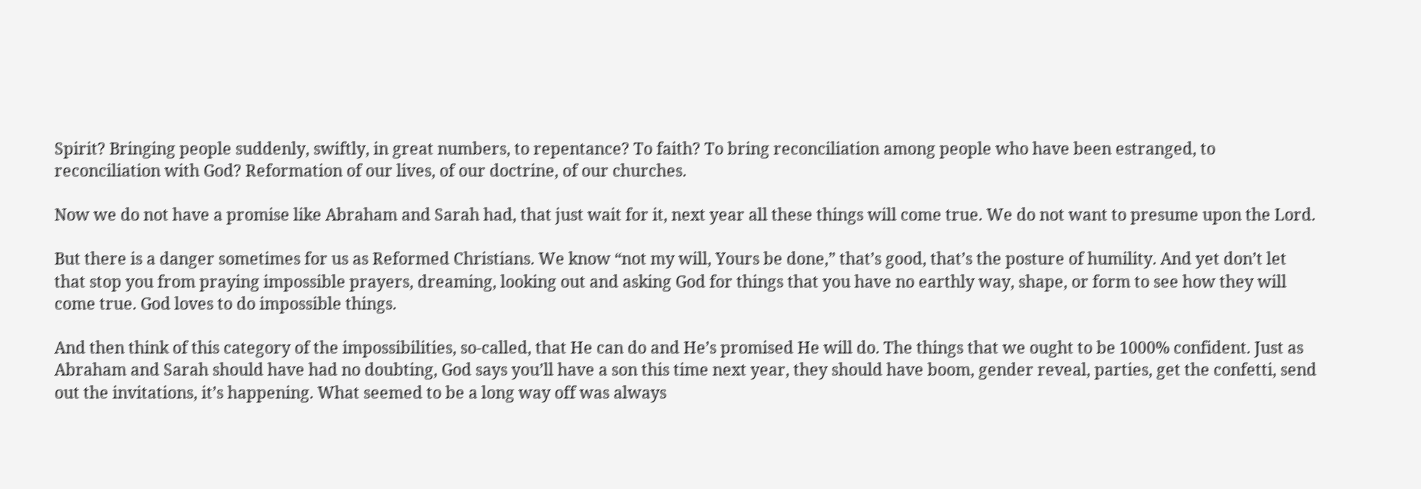Spirit? Bringing people suddenly, swiftly, in great numbers, to repentance? To faith? To bring reconciliation among people who have been estranged, to reconciliation with God? Reformation of our lives, of our doctrine, of our churches.

Now we do not have a promise like Abraham and Sarah had, that just wait for it, next year all these things will come true. We do not want to presume upon the Lord.

But there is a danger sometimes for us as Reformed Christians. We know “not my will, Yours be done,” that’s good, that’s the posture of humility. And yet don’t let that stop you from praying impossible prayers, dreaming, looking out and asking God for things that you have no earthly way, shape, or form to see how they will come true. God loves to do impossible things.

And then think of this category of the impossibilities, so-called, that He can do and He’s promised He will do. The things that we ought to be 1000% confident. Just as Abraham and Sarah should have had no doubting, God says you’ll have a son this time next year, they should have boom, gender reveal, parties, get the confetti, send out the invitations, it’s happening. What seemed to be a long way off was always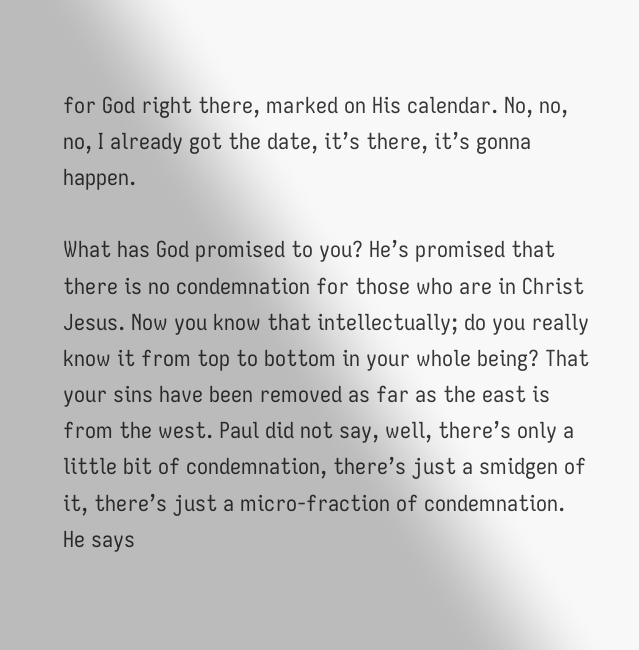for God right there, marked on His calendar. No, no, no, I already got the date, it’s there, it’s gonna happen.

What has God promised to you? He’s promised that there is no condemnation for those who are in Christ Jesus. Now you know that intellectually; do you really know it from top to bottom in your whole being? That your sins have been removed as far as the east is from the west. Paul did not say, well, there’s only a little bit of condemnation, there’s just a smidgen of it, there’s just a micro-fraction of condemnation. He says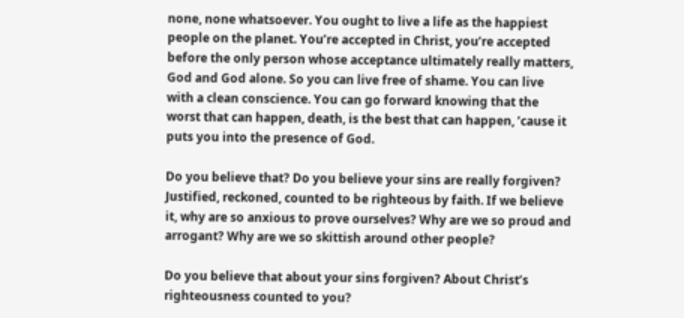none, none whatsoever. You ought to live a life as the happiest people on the planet. You’re accepted in Christ, you’re accepted before the only person whose acceptance ultimately really matters, God and God alone. So you can live free of shame. You can live with a clean conscience. You can go forward knowing that the worst that can happen, death, is the best that can happen, ’cause it puts you into the presence of God.

Do you believe that? Do you believe your sins are really forgiven? Justified, reckoned, counted to be righteous by faith. If we believe it, why are so anxious to prove ourselves? Why are we so proud and arrogant? Why are we so skittish around other people?

Do you believe that about your sins forgiven? About Christ’s righteousness counted to you?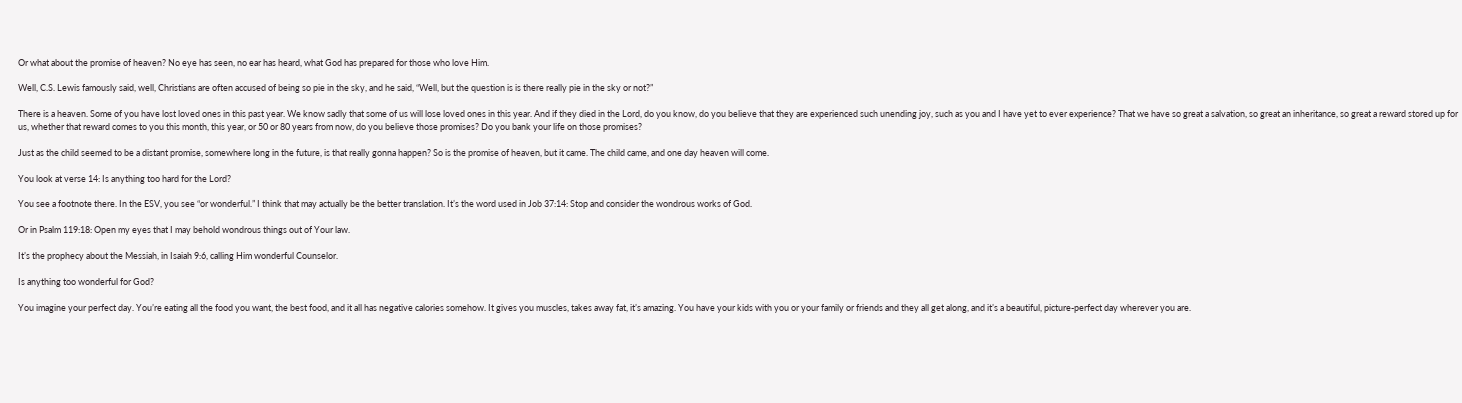Or what about the promise of heaven? No eye has seen, no ear has heard, what God has prepared for those who love Him.

Well, C.S. Lewis famously said, well, Christians are often accused of being so pie in the sky, and he said, “Well, but the question is is there really pie in the sky or not?”

There is a heaven. Some of you have lost loved ones in this past year. We know sadly that some of us will lose loved ones in this year. And if they died in the Lord, do you know, do you believe that they are experienced such unending joy, such as you and I have yet to ever experience? That we have so great a salvation, so great an inheritance, so great a reward stored up for us, whether that reward comes to you this month, this year, or 50 or 80 years from now, do you believe those promises? Do you bank your life on those promises?

Just as the child seemed to be a distant promise, somewhere long in the future, is that really gonna happen? So is the promise of heaven, but it came. The child came, and one day heaven will come.

You look at verse 14: Is anything too hard for the Lord?

You see a footnote there. In the ESV, you see “or wonderful.” I think that may actually be the better translation. It’s the word used in Job 37:14: Stop and consider the wondrous works of God.

Or in Psalm 119:18: Open my eyes that I may behold wondrous things out of Your law.

It’s the prophecy about the Messiah, in Isaiah 9:6, calling Him wonderful Counselor.

Is anything too wonderful for God?

You imagine your perfect day. You’re eating all the food you want, the best food, and it all has negative calories somehow. It gives you muscles, takes away fat, it’s amazing. You have your kids with you or your family or friends and they all get along, and it’s a beautiful, picture-perfect day wherever you are.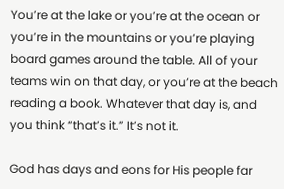You’re at the lake or you’re at the ocean or you’re in the mountains or you’re playing board games around the table. All of your teams win on that day, or you’re at the beach reading a book. Whatever that day is, and you think “that’s it.” It’s not it.

God has days and eons for His people far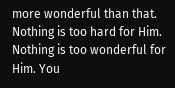more wonderful than that. Nothing is too hard for Him. Nothing is too wonderful for Him. You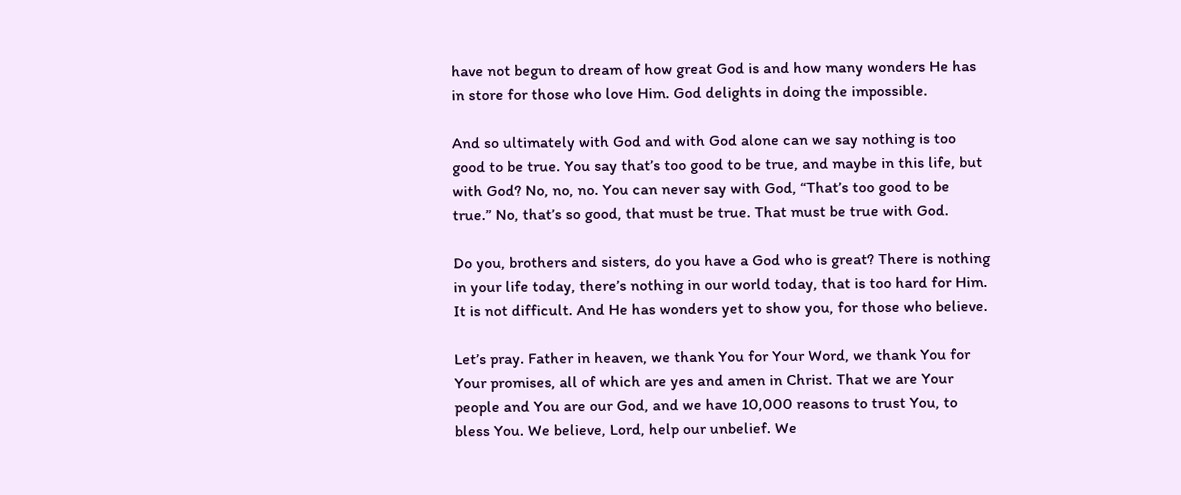have not begun to dream of how great God is and how many wonders He has in store for those who love Him. God delights in doing the impossible.

And so ultimately with God and with God alone can we say nothing is too good to be true. You say that’s too good to be true, and maybe in this life, but with God? No, no, no. You can never say with God, “That’s too good to be true.” No, that’s so good, that must be true. That must be true with God.

Do you, brothers and sisters, do you have a God who is great? There is nothing in your life today, there’s nothing in our world today, that is too hard for Him. It is not difficult. And He has wonders yet to show you, for those who believe.

Let’s pray. Father in heaven, we thank You for Your Word, we thank You for Your promises, all of which are yes and amen in Christ. That we are Your people and You are our God, and we have 10,000 reasons to trust You, to bless You. We believe, Lord, help our unbelief. We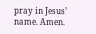pray in Jesus’ name. Amen.